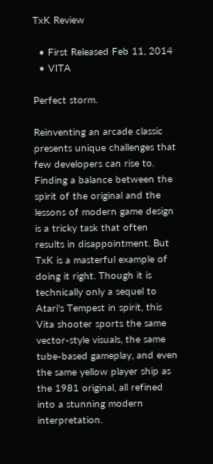TxK Review

  • First Released Feb 11, 2014
  • VITA

Perfect storm.

Reinventing an arcade classic presents unique challenges that few developers can rise to. Finding a balance between the spirit of the original and the lessons of modern game design is a tricky task that often results in disappointment. But TxK is a masterful example of doing it right. Though it is technically only a sequel to Atari's Tempest in spirit, this Vita shooter sports the same vector-style visuals, the same tube-based gameplay, and even the same yellow player ship as the 1981 original, all refined into a stunning modern interpretation.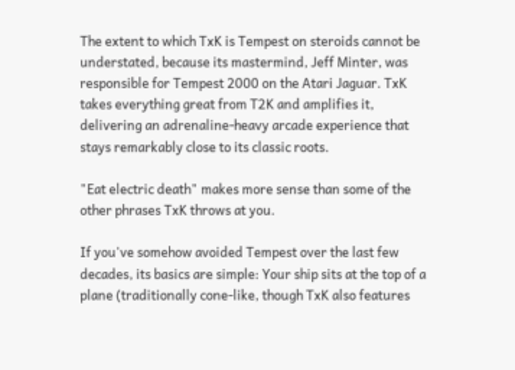The extent to which TxK is Tempest on steroids cannot be understated, because its mastermind, Jeff Minter, was responsible for Tempest 2000 on the Atari Jaguar. TxK takes everything great from T2K and amplifies it, delivering an adrenaline-heavy arcade experience that stays remarkably close to its classic roots.

"Eat electric death" makes more sense than some of the other phrases TxK throws at you.

If you've somehow avoided Tempest over the last few decades, its basics are simple: Your ship sits at the top of a plane (traditionally cone-like, though TxK also features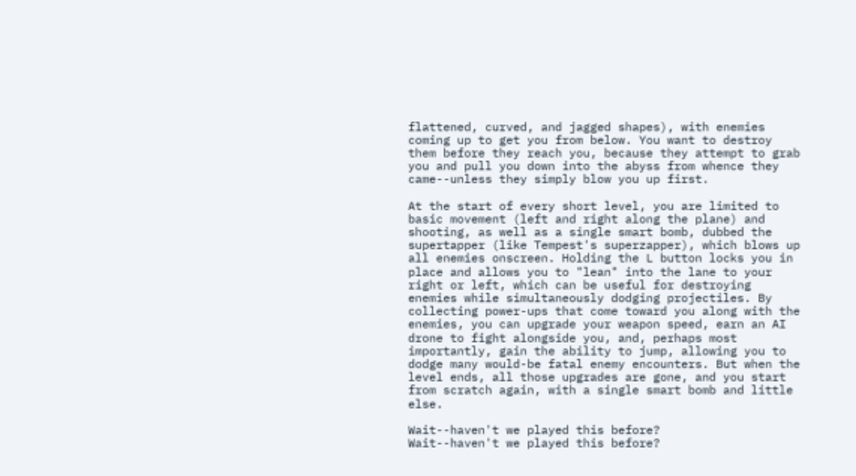flattened, curved, and jagged shapes), with enemies coming up to get you from below. You want to destroy them before they reach you, because they attempt to grab you and pull you down into the abyss from whence they came--unless they simply blow you up first.

At the start of every short level, you are limited to basic movement (left and right along the plane) and shooting, as well as a single smart bomb, dubbed the supertapper (like Tempest's superzapper), which blows up all enemies onscreen. Holding the L button locks you in place and allows you to "lean" into the lane to your right or left, which can be useful for destroying enemies while simultaneously dodging projectiles. By collecting power-ups that come toward you along with the enemies, you can upgrade your weapon speed, earn an AI drone to fight alongside you, and, perhaps most importantly, gain the ability to jump, allowing you to dodge many would-be fatal enemy encounters. But when the level ends, all those upgrades are gone, and you start from scratch again, with a single smart bomb and little else.

Wait--haven't we played this before?
Wait--haven't we played this before?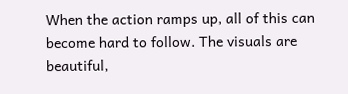When the action ramps up, all of this can become hard to follow. The visuals are beautiful,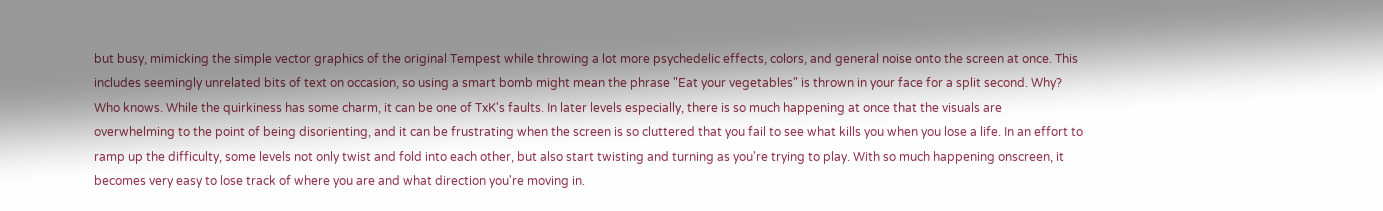but busy, mimicking the simple vector graphics of the original Tempest while throwing a lot more psychedelic effects, colors, and general noise onto the screen at once. This includes seemingly unrelated bits of text on occasion, so using a smart bomb might mean the phrase "Eat your vegetables" is thrown in your face for a split second. Why? Who knows. While the quirkiness has some charm, it can be one of TxK's faults. In later levels especially, there is so much happening at once that the visuals are overwhelming to the point of being disorienting, and it can be frustrating when the screen is so cluttered that you fail to see what kills you when you lose a life. In an effort to ramp up the difficulty, some levels not only twist and fold into each other, but also start twisting and turning as you're trying to play. With so much happening onscreen, it becomes very easy to lose track of where you are and what direction you're moving in.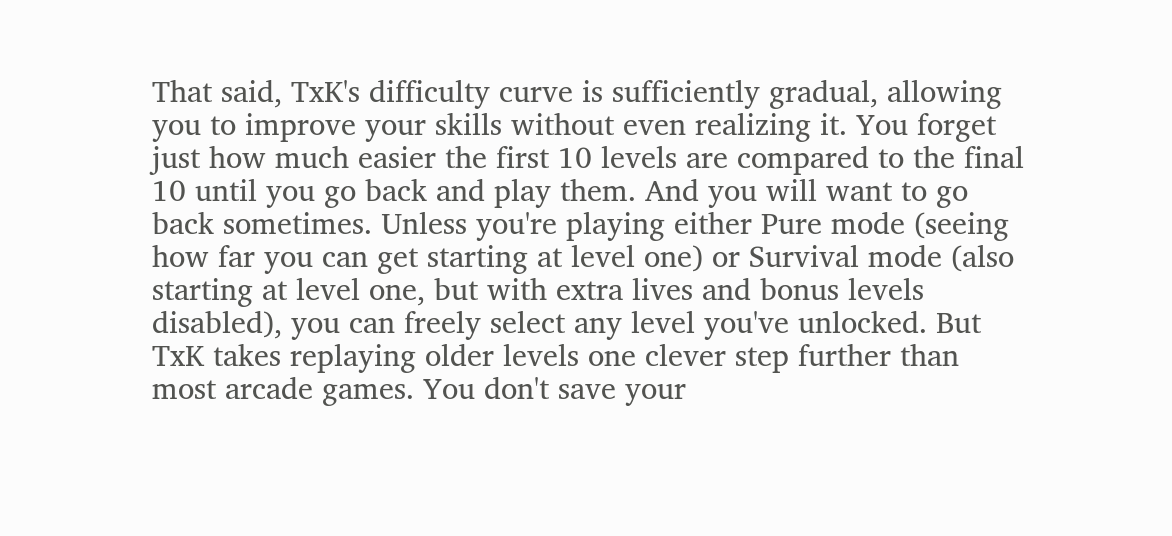That said, TxK's difficulty curve is sufficiently gradual, allowing you to improve your skills without even realizing it. You forget just how much easier the first 10 levels are compared to the final 10 until you go back and play them. And you will want to go back sometimes. Unless you're playing either Pure mode (seeing how far you can get starting at level one) or Survival mode (also starting at level one, but with extra lives and bonus levels disabled), you can freely select any level you've unlocked. But TxK takes replaying older levels one clever step further than most arcade games. You don't save your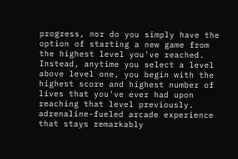progress, nor do you simply have the option of starting a new game from the highest level you've reached. Instead, anytime you select a level above level one, you begin with the highest score and highest number of lives that you've ever had upon reaching that level previously. adrenaline-fueled arcade experience that stays remarkably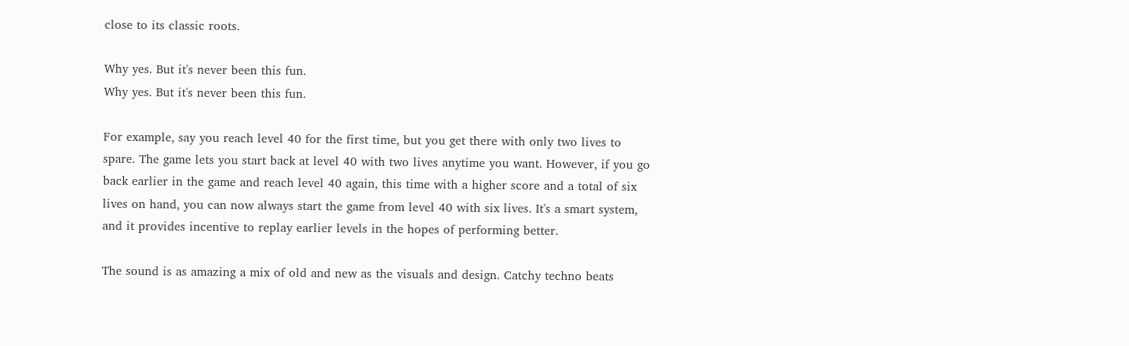close to its classic roots.

Why yes. But it's never been this fun.
Why yes. But it's never been this fun.

For example, say you reach level 40 for the first time, but you get there with only two lives to spare. The game lets you start back at level 40 with two lives anytime you want. However, if you go back earlier in the game and reach level 40 again, this time with a higher score and a total of six lives on hand, you can now always start the game from level 40 with six lives. It's a smart system, and it provides incentive to replay earlier levels in the hopes of performing better.

The sound is as amazing a mix of old and new as the visuals and design. Catchy techno beats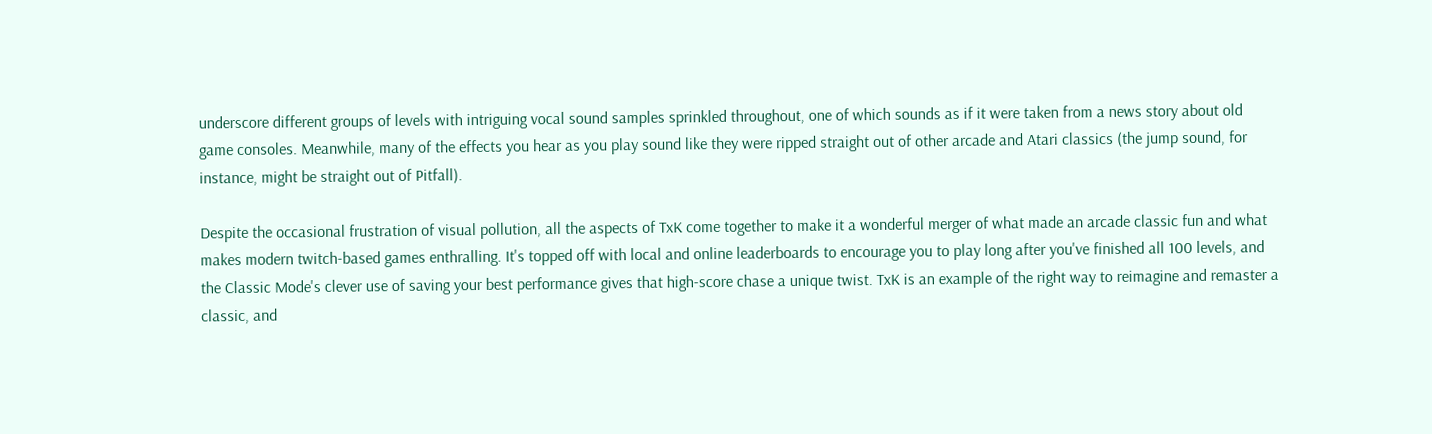underscore different groups of levels with intriguing vocal sound samples sprinkled throughout, one of which sounds as if it were taken from a news story about old game consoles. Meanwhile, many of the effects you hear as you play sound like they were ripped straight out of other arcade and Atari classics (the jump sound, for instance, might be straight out of Pitfall).

Despite the occasional frustration of visual pollution, all the aspects of TxK come together to make it a wonderful merger of what made an arcade classic fun and what makes modern twitch-based games enthralling. It's topped off with local and online leaderboards to encourage you to play long after you've finished all 100 levels, and the Classic Mode's clever use of saving your best performance gives that high-score chase a unique twist. TxK is an example of the right way to reimagine and remaster a classic, and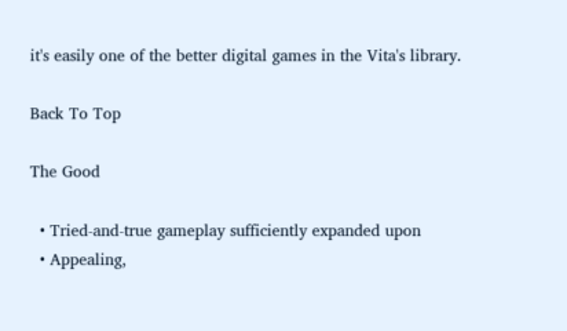it's easily one of the better digital games in the Vita's library.

Back To Top

The Good

  • Tried-and-true gameplay sufficiently expanded upon
  • Appealing,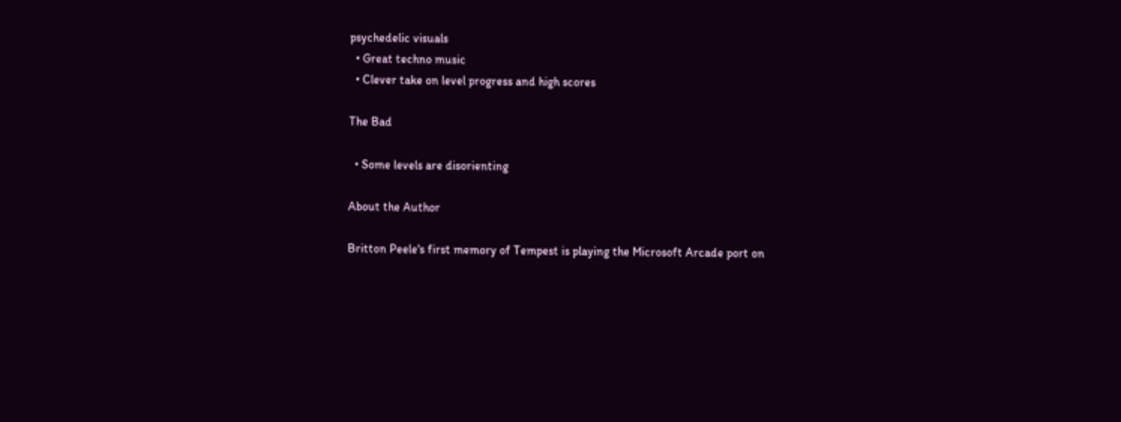psychedelic visuals
  • Great techno music
  • Clever take on level progress and high scores

The Bad

  • Some levels are disorienting

About the Author

Britton Peele's first memory of Tempest is playing the Microsoft Arcade port on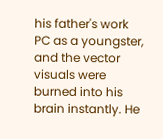his father's work PC as a youngster, and the vector visuals were burned into his brain instantly. He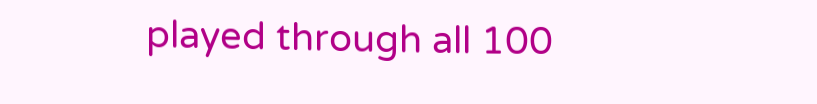played through all 100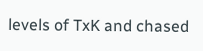levels of TxK and chased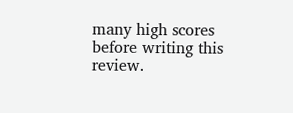many high scores before writing this review.